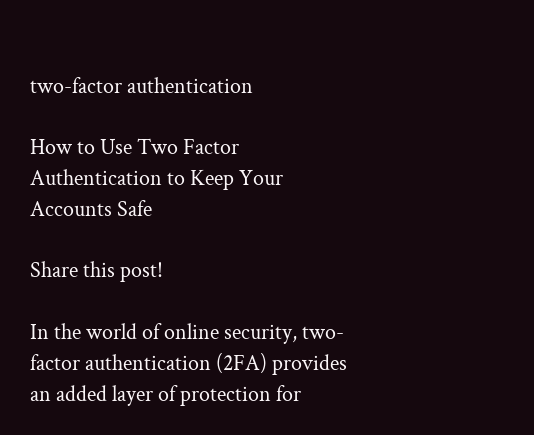two-factor authentication

How to Use Two Factor Authentication to Keep Your Accounts Safe

Share this post!

In the world of online security, two-factor authentication (2FA) provides an added layer of protection for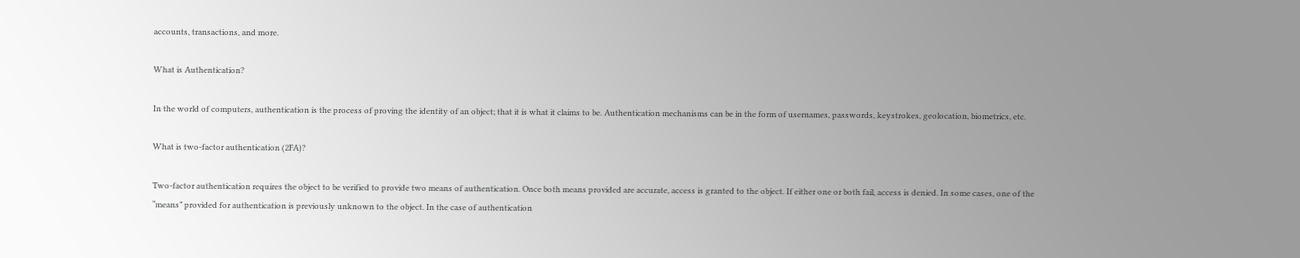accounts, transactions, and more.

What is Authentication?

In the world of computers, authentication is the process of proving the identity of an object; that it is what it claims to be. Authentication mechanisms can be in the form of usernames, passwords, keystrokes, geolocation, biometrics, etc.

What is two-factor authentication (2FA)?

Two-factor authentication requires the object to be verified to provide two means of authentication. Once both means provided are accurate, access is granted to the object. If either one or both fail, access is denied. In some cases, one of the “means” provided for authentication is previously unknown to the object. In the case of authentication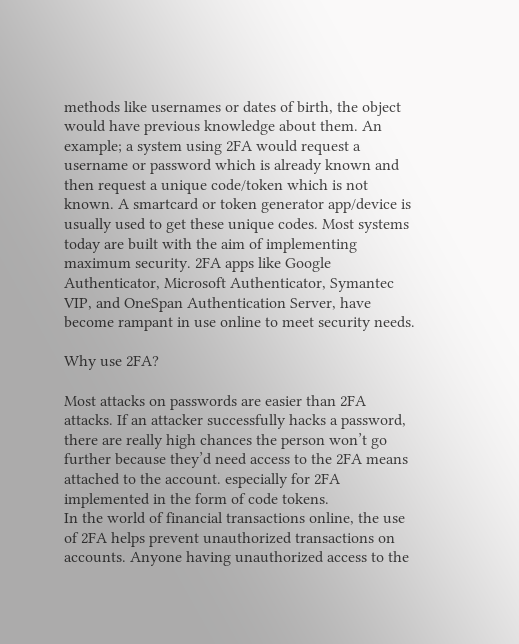methods like usernames or dates of birth, the object would have previous knowledge about them. An example; a system using 2FA would request a username or password which is already known and then request a unique code/token which is not known. A smartcard or token generator app/device is usually used to get these unique codes. Most systems today are built with the aim of implementing maximum security. 2FA apps like Google Authenticator, Microsoft Authenticator, Symantec VIP, and OneSpan Authentication Server, have become rampant in use online to meet security needs.

Why use 2FA?

Most attacks on passwords are easier than 2FA attacks. If an attacker successfully hacks a password, there are really high chances the person won’t go further because they’d need access to the 2FA means attached to the account. especially for 2FA implemented in the form of code tokens.
In the world of financial transactions online, the use of 2FA helps prevent unauthorized transactions on accounts. Anyone having unauthorized access to the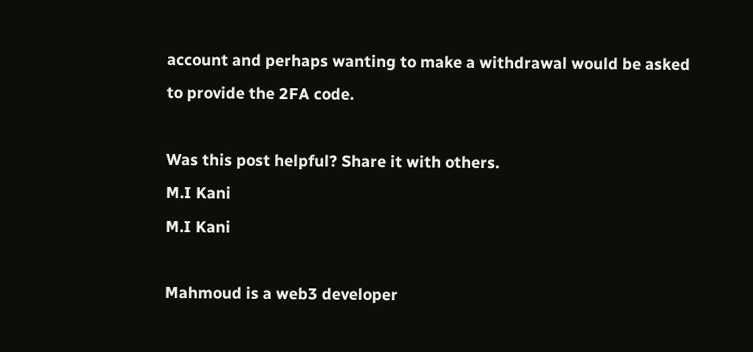account and perhaps wanting to make a withdrawal would be asked to provide the 2FA code.

Was this post helpful? Share it with others.
M.I Kani
M.I Kani

Mahmoud is a web3 developer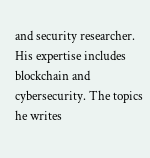and security researcher. His expertise includes blockchain and cybersecurity. The topics he writes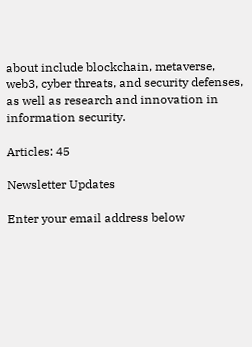about include blockchain, metaverse, web3, cyber threats, and security defenses, as well as research and innovation in information security.

Articles: 45

Newsletter Updates

Enter your email address below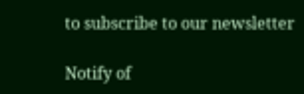to subscribe to our newsletter

Notify of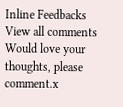Inline Feedbacks
View all comments
Would love your thoughts, please comment.x